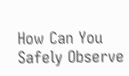How Can You Safely Observe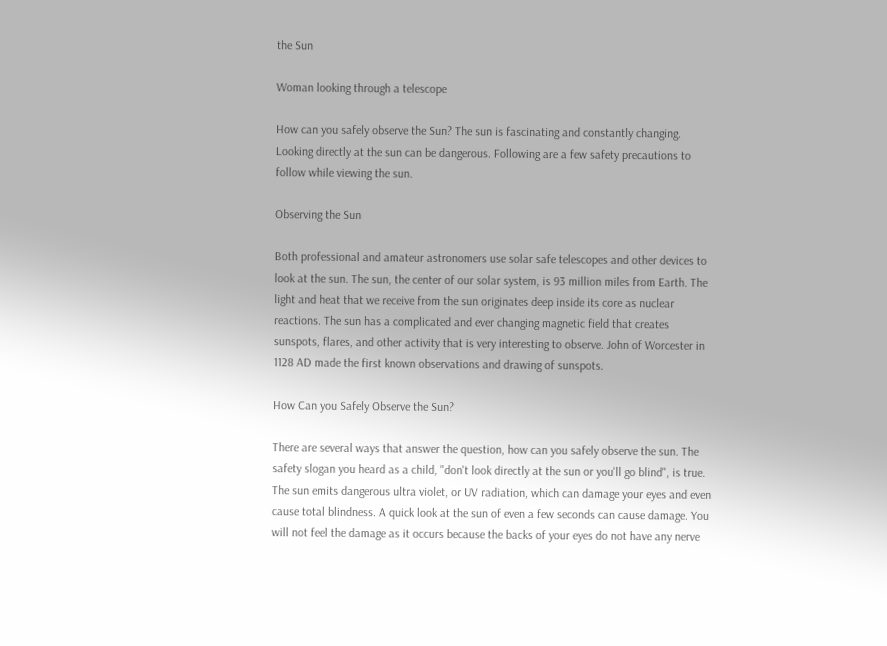the Sun

Woman looking through a telescope

How can you safely observe the Sun? The sun is fascinating and constantly changing. Looking directly at the sun can be dangerous. Following are a few safety precautions to follow while viewing the sun.

Observing the Sun

Both professional and amateur astronomers use solar safe telescopes and other devices to look at the sun. The sun, the center of our solar system, is 93 million miles from Earth. The light and heat that we receive from the sun originates deep inside its core as nuclear reactions. The sun has a complicated and ever changing magnetic field that creates sunspots, flares, and other activity that is very interesting to observe. John of Worcester in 1128 AD made the first known observations and drawing of sunspots.

How Can you Safely Observe the Sun?

There are several ways that answer the question, how can you safely observe the sun. The safety slogan you heard as a child, "don't look directly at the sun or you'll go blind", is true. The sun emits dangerous ultra violet, or UV radiation, which can damage your eyes and even cause total blindness. A quick look at the sun of even a few seconds can cause damage. You will not feel the damage as it occurs because the backs of your eyes do not have any nerve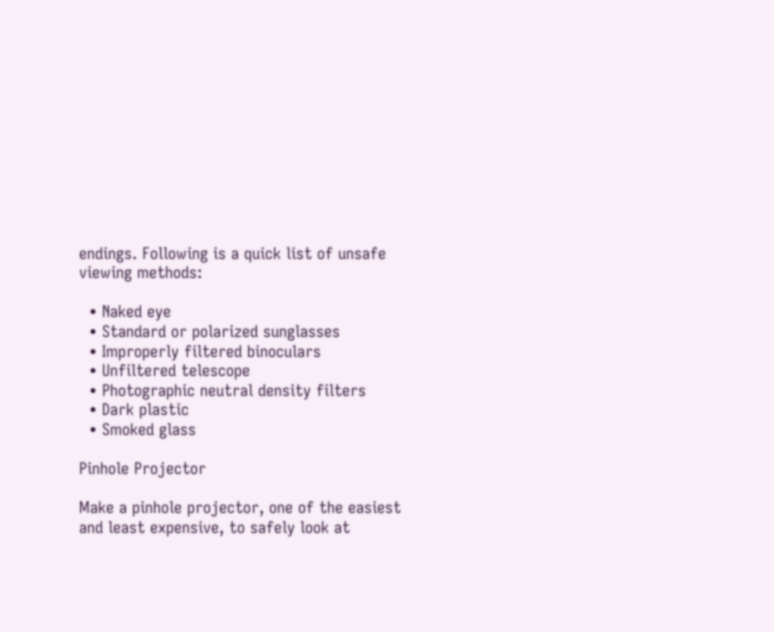endings. Following is a quick list of unsafe viewing methods:

  • Naked eye
  • Standard or polarized sunglasses
  • Improperly filtered binoculars
  • Unfiltered telescope
  • Photographic neutral density filters
  • Dark plastic
  • Smoked glass

Pinhole Projector

Make a pinhole projector, one of the easiest and least expensive, to safely look at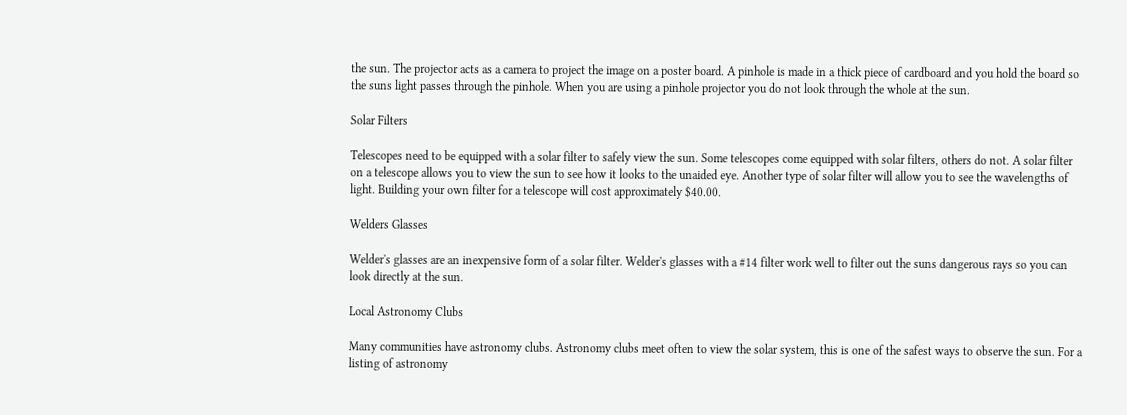the sun. The projector acts as a camera to project the image on a poster board. A pinhole is made in a thick piece of cardboard and you hold the board so the suns light passes through the pinhole. When you are using a pinhole projector you do not look through the whole at the sun.

Solar Filters

Telescopes need to be equipped with a solar filter to safely view the sun. Some telescopes come equipped with solar filters, others do not. A solar filter on a telescope allows you to view the sun to see how it looks to the unaided eye. Another type of solar filter will allow you to see the wavelengths of light. Building your own filter for a telescope will cost approximately $40.00.

Welders Glasses

Welder's glasses are an inexpensive form of a solar filter. Welder's glasses with a #14 filter work well to filter out the suns dangerous rays so you can look directly at the sun.

Local Astronomy Clubs

Many communities have astronomy clubs. Astronomy clubs meet often to view the solar system, this is one of the safest ways to observe the sun. For a listing of astronomy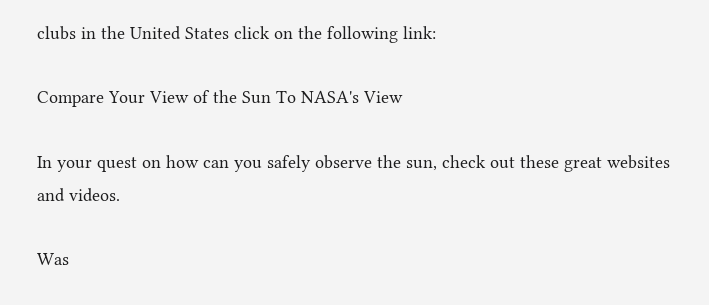clubs in the United States click on the following link:

Compare Your View of the Sun To NASA's View

In your quest on how can you safely observe the sun, check out these great websites and videos.

Was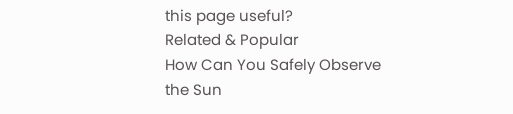this page useful?
Related & Popular
How Can You Safely Observe the Sun